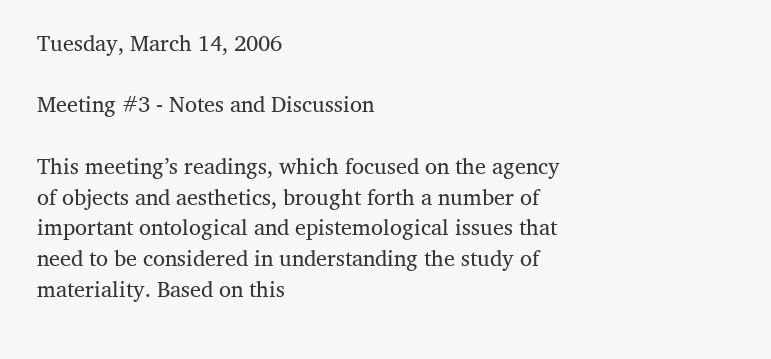Tuesday, March 14, 2006

Meeting #3 - Notes and Discussion

This meeting’s readings, which focused on the agency of objects and aesthetics, brought forth a number of important ontological and epistemological issues that need to be considered in understanding the study of materiality. Based on this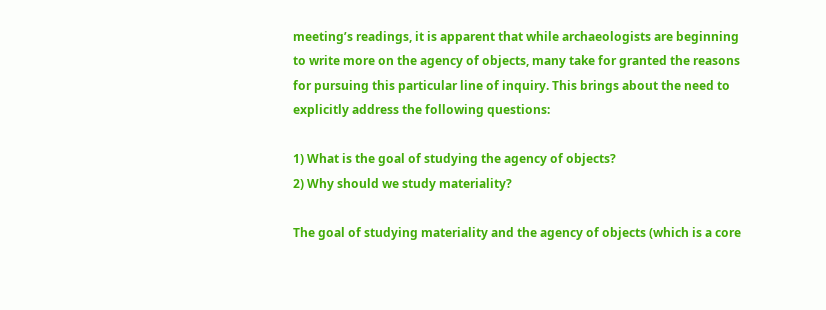meeting’s readings, it is apparent that while archaeologists are beginning to write more on the agency of objects, many take for granted the reasons for pursuing this particular line of inquiry. This brings about the need to explicitly address the following questions:

1) What is the goal of studying the agency of objects?
2) Why should we study materiality?

The goal of studying materiality and the agency of objects (which is a core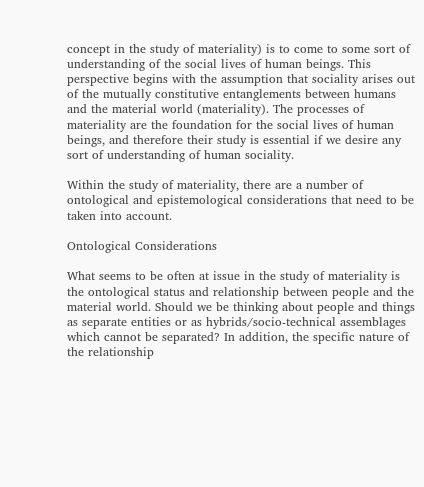concept in the study of materiality) is to come to some sort of understanding of the social lives of human beings. This perspective begins with the assumption that sociality arises out of the mutually constitutive entanglements between humans and the material world (materiality). The processes of materiality are the foundation for the social lives of human beings, and therefore their study is essential if we desire any sort of understanding of human sociality.

Within the study of materiality, there are a number of ontological and epistemological considerations that need to be taken into account.

Ontological Considerations

What seems to be often at issue in the study of materiality is the ontological status and relationship between people and the material world. Should we be thinking about people and things as separate entities or as hybrids/socio-technical assemblages which cannot be separated? In addition, the specific nature of the relationship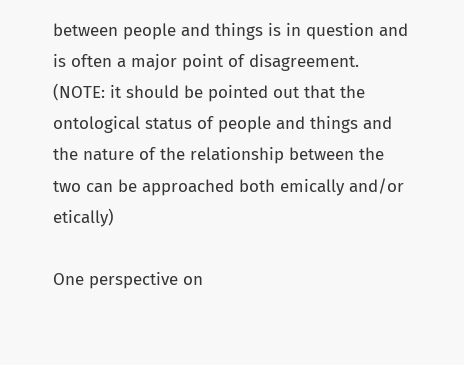between people and things is in question and is often a major point of disagreement. (NOTE: it should be pointed out that the ontological status of people and things and the nature of the relationship between the two can be approached both emically and/or etically)

One perspective on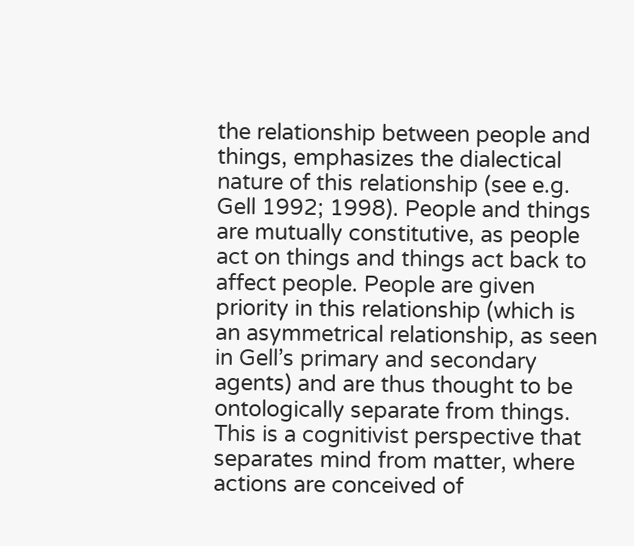the relationship between people and things, emphasizes the dialectical nature of this relationship (see e.g. Gell 1992; 1998). People and things are mutually constitutive, as people act on things and things act back to affect people. People are given priority in this relationship (which is an asymmetrical relationship, as seen in Gell’s primary and secondary agents) and are thus thought to be ontologically separate from things. This is a cognitivist perspective that separates mind from matter, where actions are conceived of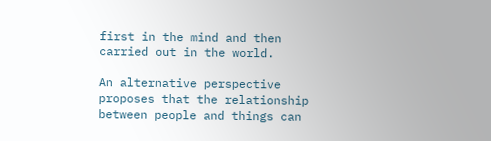first in the mind and then carried out in the world.

An alternative perspective proposes that the relationship between people and things can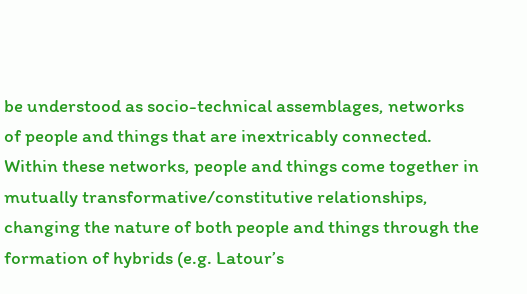be understood as socio-technical assemblages, networks of people and things that are inextricably connected. Within these networks, people and things come together in mutually transformative/constitutive relationships, changing the nature of both people and things through the formation of hybrids (e.g. Latour’s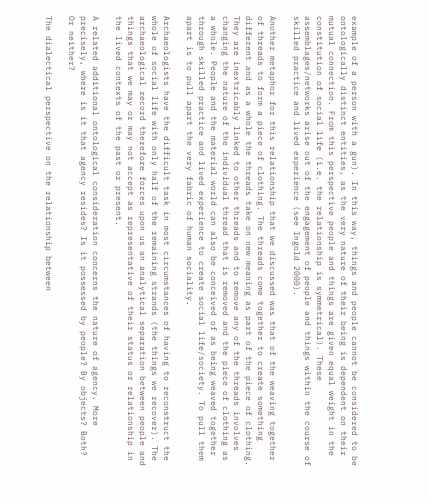example of a person with a gun). In this way, things and people cannot be considered to be ontologically distinct entities, as the very nature of their being is dependent on their mutual connection. From this perspective people and things are given equal weight in the constitution of social life (i.e. the relationship is symmetrical). These assemblages/networks arise out of the engagement of people and things within the course of skilled practice and lived experience (see Ingold 2000).

Another metaphor for this relationship that we discussed was that of the weaving together of threads to form a piece of clothing. The threads come together to create something different and as a whole the threads take on new meaning as part of the piece of clothing. They are inextricably linked to other threads and to remove any of the threads involves changing the nature of the individual thread that is removed and the piece of clothing as a whole. People and the material world can also be conceived of as being weaved together through skilled practice and lived experience to create social life/society. To pull them apart is to pull apart the very fabric of human sociality.

Archaeologists have the difficult task in most circumstances of having to reconstruct the whole of social life with only half of the remaining strands (the things we recover). The archaeological record therefore forces upon us an analytical separation between people and things that we may or may not accept as representative of their status or relationship in the lived contexts of the past or present.

A related additional ontological consideration concerns the nature of agency. More precisely, where is it that agency resides? Is it possessed by people? By objects? Both? Or neither?

The dialectical perspective on the relationship between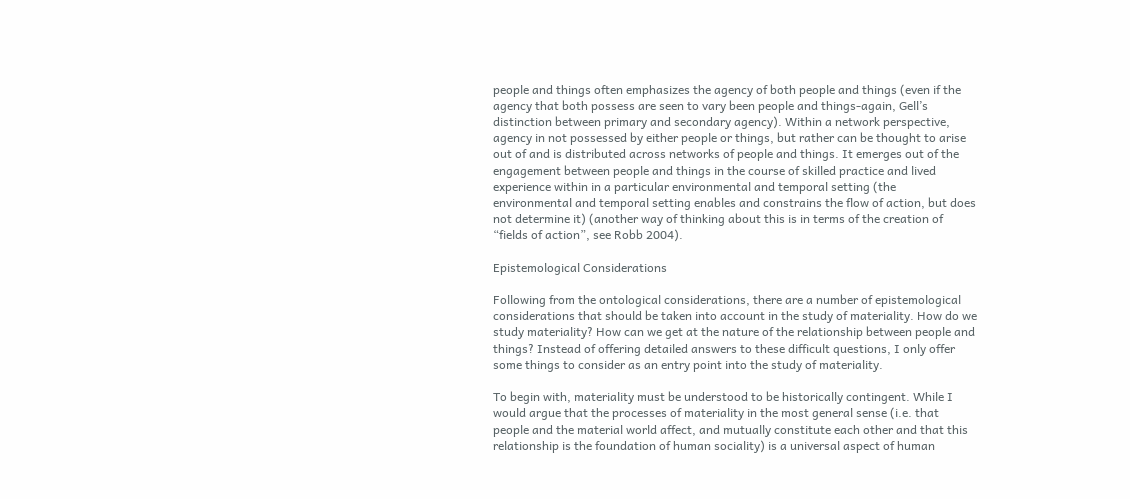people and things often emphasizes the agency of both people and things (even if the agency that both possess are seen to vary been people and things-again, Gell’s distinction between primary and secondary agency). Within a network perspective, agency in not possessed by either people or things, but rather can be thought to arise out of and is distributed across networks of people and things. It emerges out of the engagement between people and things in the course of skilled practice and lived experience within in a particular environmental and temporal setting (the environmental and temporal setting enables and constrains the flow of action, but does not determine it) (another way of thinking about this is in terms of the creation of “fields of action”, see Robb 2004).

Epistemological Considerations

Following from the ontological considerations, there are a number of epistemological considerations that should be taken into account in the study of materiality. How do we study materiality? How can we get at the nature of the relationship between people and things? Instead of offering detailed answers to these difficult questions, I only offer some things to consider as an entry point into the study of materiality.

To begin with, materiality must be understood to be historically contingent. While I would argue that the processes of materiality in the most general sense (i.e. that people and the material world affect, and mutually constitute each other and that this relationship is the foundation of human sociality) is a universal aspect of human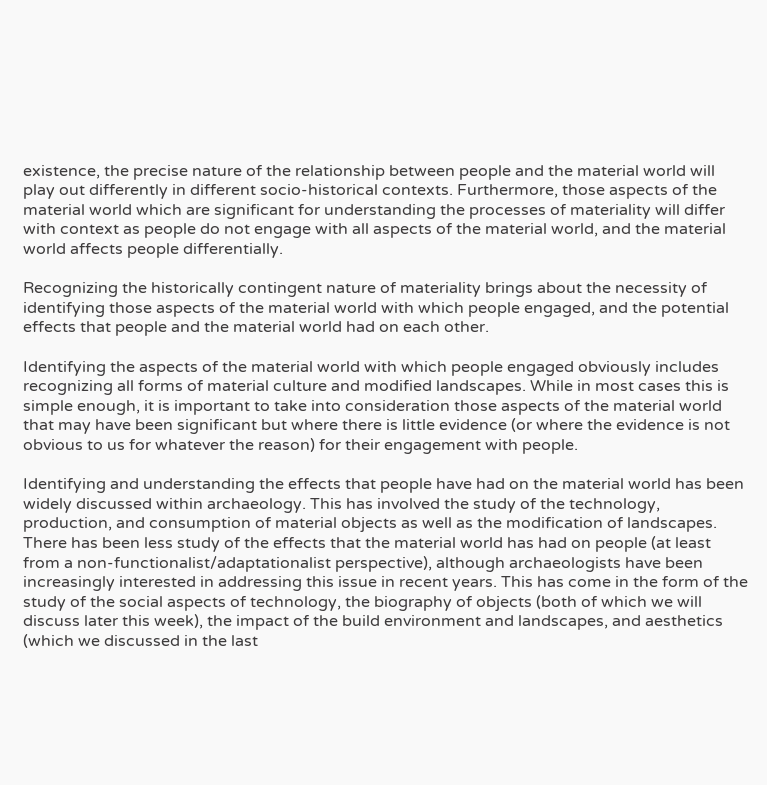existence, the precise nature of the relationship between people and the material world will play out differently in different socio-historical contexts. Furthermore, those aspects of the material world which are significant for understanding the processes of materiality will differ with context as people do not engage with all aspects of the material world, and the material world affects people differentially.

Recognizing the historically contingent nature of materiality brings about the necessity of identifying those aspects of the material world with which people engaged, and the potential effects that people and the material world had on each other.

Identifying the aspects of the material world with which people engaged obviously includes recognizing all forms of material culture and modified landscapes. While in most cases this is simple enough, it is important to take into consideration those aspects of the material world that may have been significant but where there is little evidence (or where the evidence is not obvious to us for whatever the reason) for their engagement with people.

Identifying and understanding the effects that people have had on the material world has been widely discussed within archaeology. This has involved the study of the technology, production, and consumption of material objects as well as the modification of landscapes. There has been less study of the effects that the material world has had on people (at least from a non-functionalist/adaptationalist perspective), although archaeologists have been increasingly interested in addressing this issue in recent years. This has come in the form of the study of the social aspects of technology, the biography of objects (both of which we will discuss later this week), the impact of the build environment and landscapes, and aesthetics (which we discussed in the last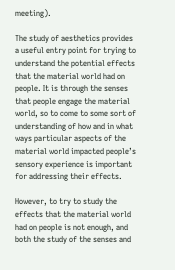meeting).

The study of aesthetics provides a useful entry point for trying to understand the potential effects that the material world had on people. It is through the senses that people engage the material world, so to come to some sort of understanding of how and in what ways particular aspects of the material world impacted people’s sensory experience is important for addressing their effects.

However, to try to study the effects that the material world had on people is not enough, and both the study of the senses and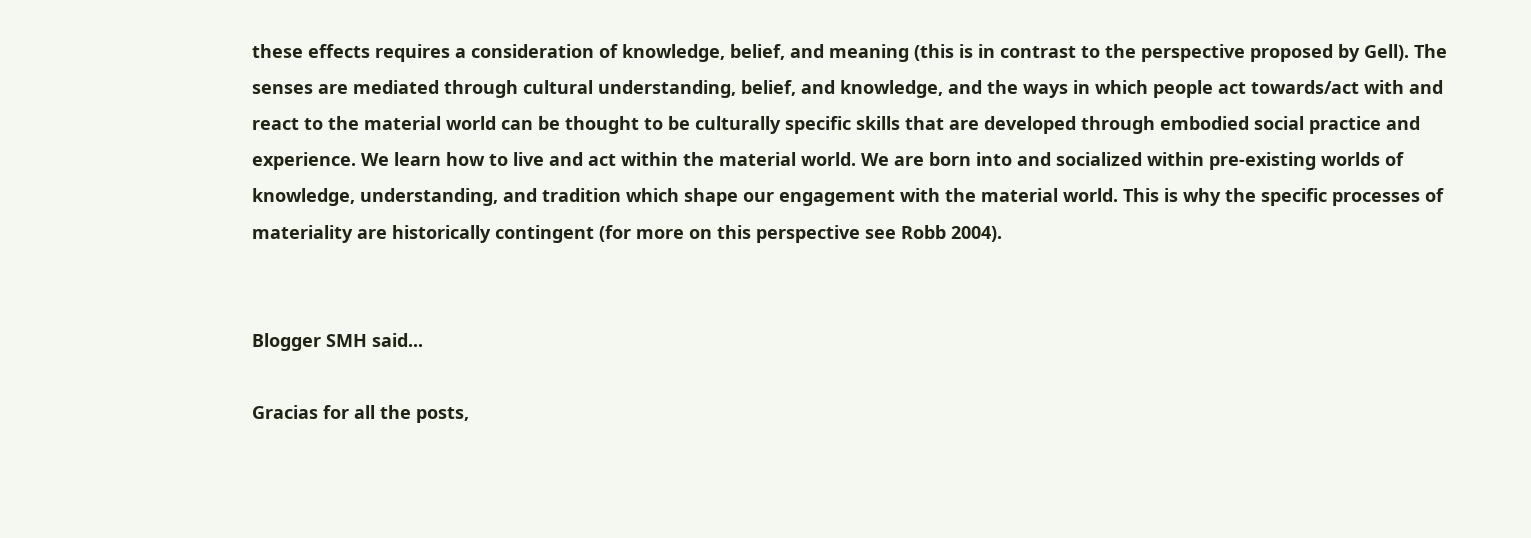these effects requires a consideration of knowledge, belief, and meaning (this is in contrast to the perspective proposed by Gell). The senses are mediated through cultural understanding, belief, and knowledge, and the ways in which people act towards/act with and react to the material world can be thought to be culturally specific skills that are developed through embodied social practice and experience. We learn how to live and act within the material world. We are born into and socialized within pre-existing worlds of knowledge, understanding, and tradition which shape our engagement with the material world. This is why the specific processes of materiality are historically contingent (for more on this perspective see Robb 2004).


Blogger SMH said...

Gracias for all the posts,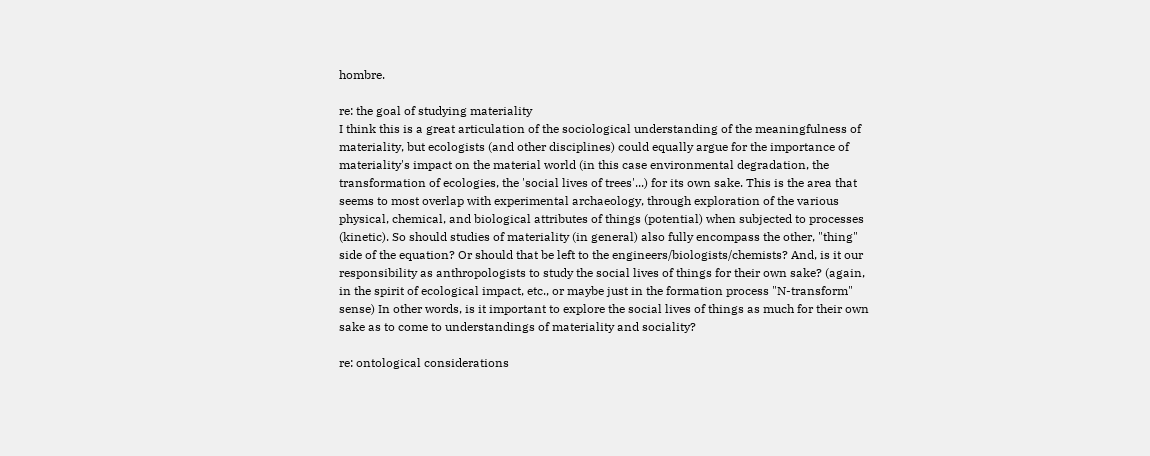hombre.

re: the goal of studying materiality
I think this is a great articulation of the sociological understanding of the meaningfulness of materiality, but ecologists (and other disciplines) could equally argue for the importance of materiality's impact on the material world (in this case environmental degradation, the transformation of ecologies, the 'social lives of trees'...) for its own sake. This is the area that seems to most overlap with experimental archaeology, through exploration of the various physical, chemical, and biological attributes of things (potential) when subjected to processes (kinetic). So should studies of materiality (in general) also fully encompass the other, "thing" side of the equation? Or should that be left to the engineers/biologists/chemists? And, is it our responsibility as anthropologists to study the social lives of things for their own sake? (again, in the spirit of ecological impact, etc., or maybe just in the formation process "N-transform" sense) In other words, is it important to explore the social lives of things as much for their own sake as to come to understandings of materiality and sociality?

re: ontological considerations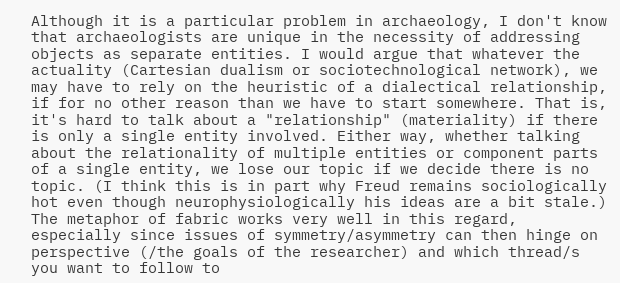Although it is a particular problem in archaeology, I don't know that archaeologists are unique in the necessity of addressing objects as separate entities. I would argue that whatever the actuality (Cartesian dualism or sociotechnological network), we may have to rely on the heuristic of a dialectical relationship, if for no other reason than we have to start somewhere. That is, it's hard to talk about a "relationship" (materiality) if there is only a single entity involved. Either way, whether talking about the relationality of multiple entities or component parts of a single entity, we lose our topic if we decide there is no topic. (I think this is in part why Freud remains sociologically hot even though neurophysiologically his ideas are a bit stale.) The metaphor of fabric works very well in this regard, especially since issues of symmetry/asymmetry can then hinge on perspective (/the goals of the researcher) and which thread/s you want to follow to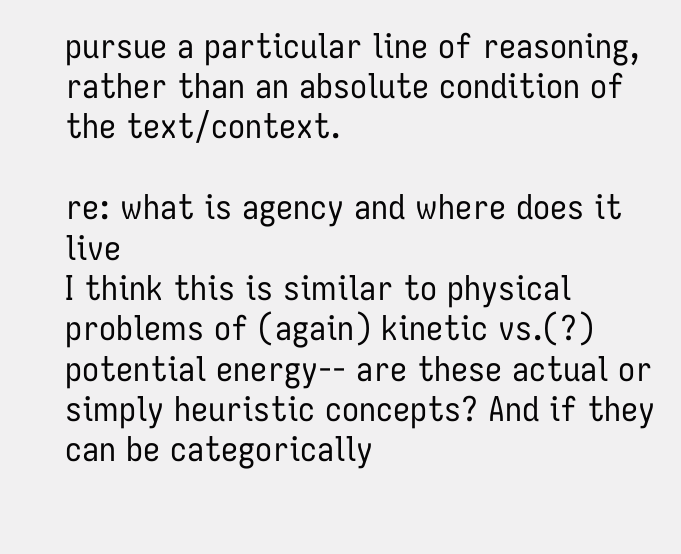pursue a particular line of reasoning, rather than an absolute condition of the text/context.

re: what is agency and where does it live
I think this is similar to physical problems of (again) kinetic vs.(?) potential energy-- are these actual or simply heuristic concepts? And if they can be categorically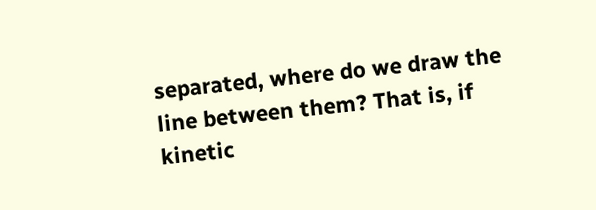separated, where do we draw the line between them? That is, if kinetic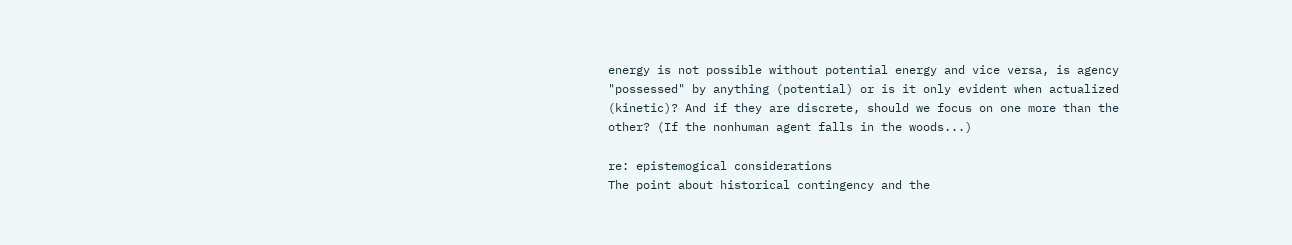energy is not possible without potential energy and vice versa, is agency "possessed" by anything (potential) or is it only evident when actualized (kinetic)? And if they are discrete, should we focus on one more than the other? (If the nonhuman agent falls in the woods...)

re: epistemogical considerations
The point about historical contingency and the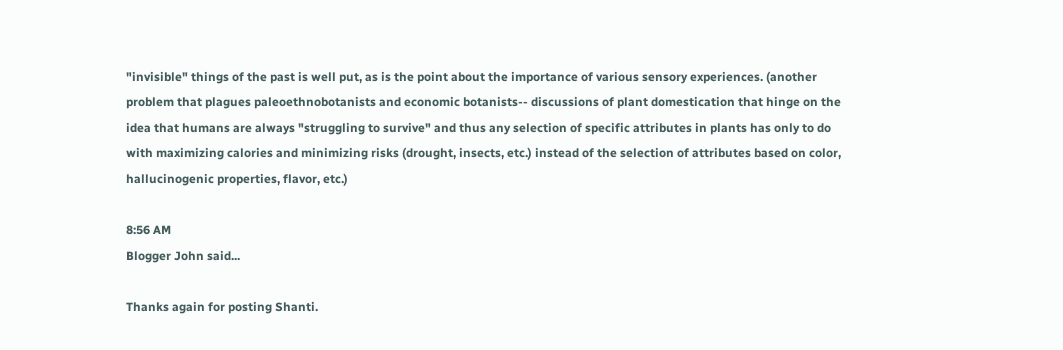"invisible" things of the past is well put, as is the point about the importance of various sensory experiences. (another problem that plagues paleoethnobotanists and economic botanists-- discussions of plant domestication that hinge on the idea that humans are always "struggling to survive" and thus any selection of specific attributes in plants has only to do with maximizing calories and minimizing risks (drought, insects, etc.) instead of the selection of attributes based on color, hallucinogenic properties, flavor, etc.)

8:56 AM
Blogger John said...

Thanks again for posting Shanti.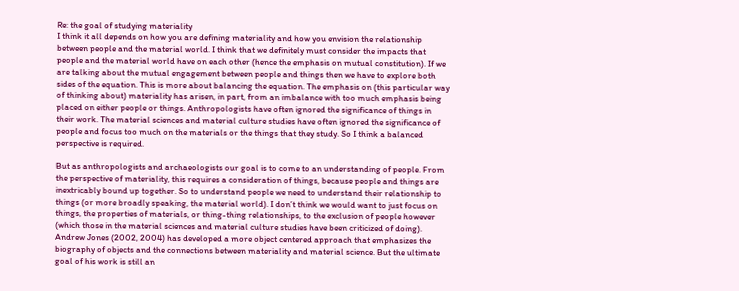Re: the goal of studying materiality
I think it all depends on how you are defining materiality and how you envision the relationship between people and the material world. I think that we definitely must consider the impacts that people and the material world have on each other (hence the emphasis on mutual constitution). If we are talking about the mutual engagement between people and things then we have to explore both sides of the equation. This is more about balancing the equation. The emphasis on (this particular way of thinking about) materiality has arisen, in part, from an imbalance with too much emphasis being placed on either people or things. Anthropologists have often ignored the significance of things in their work. The material sciences and material culture studies have often ignored the significance of people and focus too much on the materials or the things that they study. So I think a balanced perspective is required.

But as anthropologists and archaeologists our goal is to come to an understanding of people. From the perspective of materiality, this requires a consideration of things, because people and things are inextricably bound up together. So to understand people we need to understand their relationship to things (or more broadly speaking, the material world). I don’t think we would want to just focus on things, the properties of materials, or thing-thing relationships, to the exclusion of people however (which those in the material sciences and material culture studies have been criticized of doing). Andrew Jones (2002, 2004) has developed a more object centered approach that emphasizes the biography of objects and the connections between materiality and material science. But the ultimate goal of his work is still an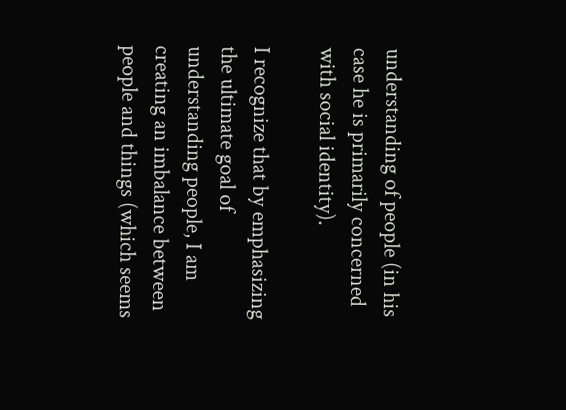understanding of people (in his case he is primarily concerned with social identity).

I recognize that by emphasizing the ultimate goal of understanding people, I am creating an imbalance between people and things (which seems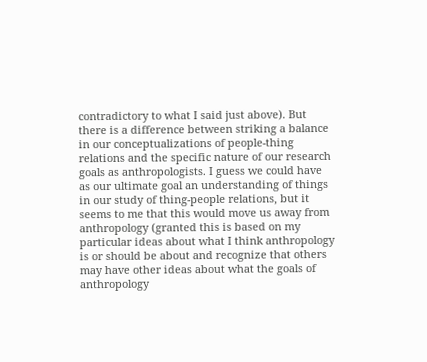contradictory to what I said just above). But there is a difference between striking a balance in our conceptualizations of people-thing relations and the specific nature of our research goals as anthropologists. I guess we could have as our ultimate goal an understanding of things in our study of thing-people relations, but it seems to me that this would move us away from anthropology (granted this is based on my particular ideas about what I think anthropology is or should be about and recognize that others may have other ideas about what the goals of anthropology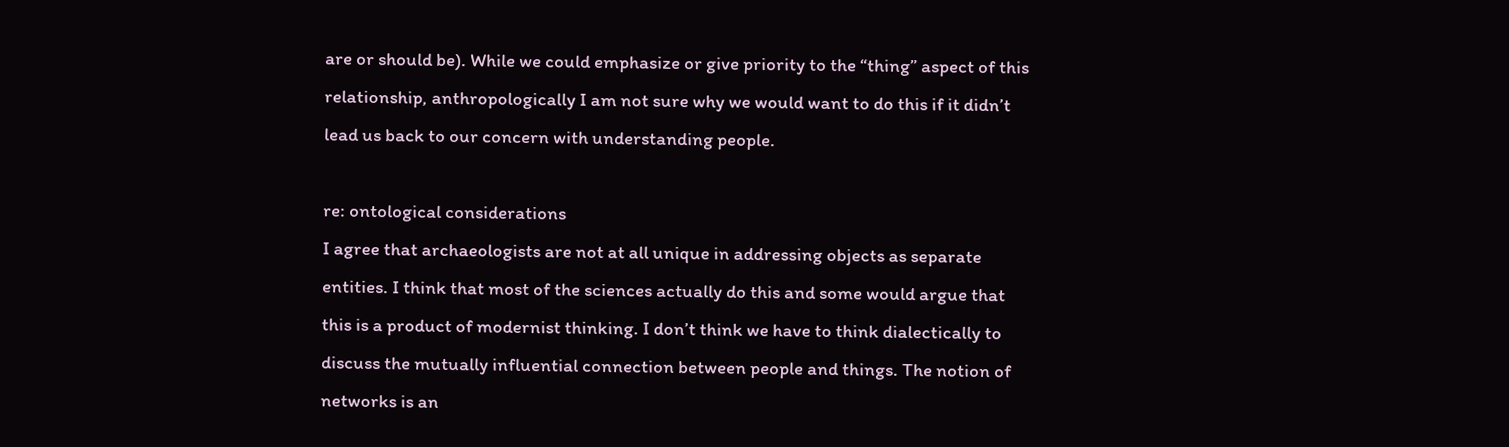are or should be). While we could emphasize or give priority to the “thing” aspect of this relationship, anthropologically I am not sure why we would want to do this if it didn’t lead us back to our concern with understanding people.

re: ontological considerations
I agree that archaeologists are not at all unique in addressing objects as separate entities. I think that most of the sciences actually do this and some would argue that this is a product of modernist thinking. I don’t think we have to think dialectically to discuss the mutually influential connection between people and things. The notion of networks is an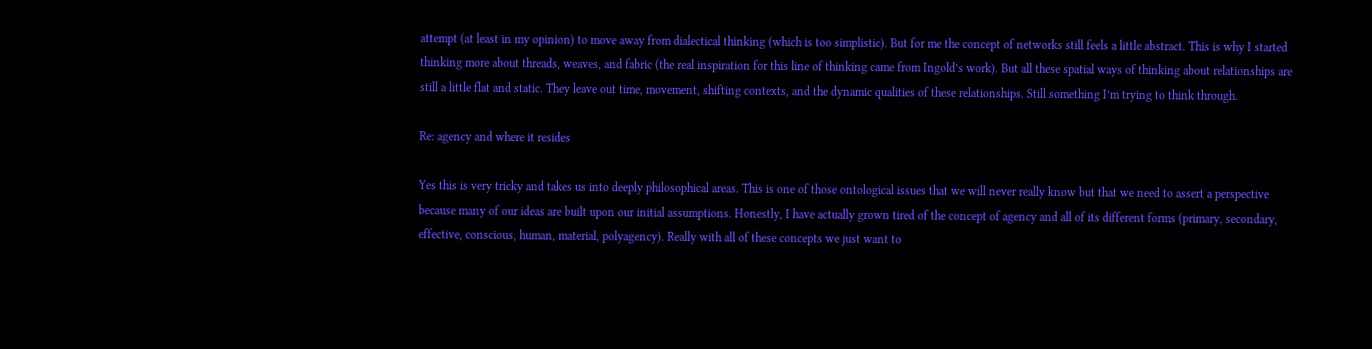attempt (at least in my opinion) to move away from dialectical thinking (which is too simplistic). But for me the concept of networks still feels a little abstract. This is why I started thinking more about threads, weaves, and fabric (the real inspiration for this line of thinking came from Ingold’s work). But all these spatial ways of thinking about relationships are still a little flat and static. They leave out time, movement, shifting contexts, and the dynamic qualities of these relationships. Still something I’m trying to think through.

Re: agency and where it resides

Yes this is very tricky and takes us into deeply philosophical areas. This is one of those ontological issues that we will never really know but that we need to assert a perspective because many of our ideas are built upon our initial assumptions. Honestly, I have actually grown tired of the concept of agency and all of its different forms (primary, secondary, effective, conscious, human, material, polyagency). Really with all of these concepts we just want to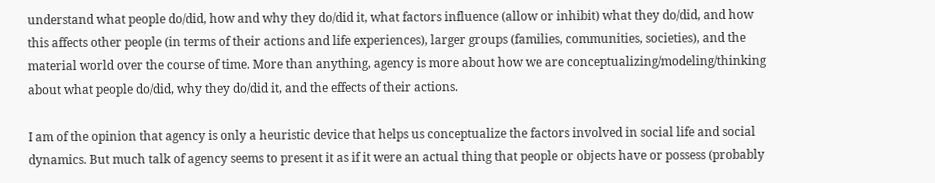understand what people do/did, how and why they do/did it, what factors influence (allow or inhibit) what they do/did, and how this affects other people (in terms of their actions and life experiences), larger groups (families, communities, societies), and the material world over the course of time. More than anything, agency is more about how we are conceptualizing/modeling/thinking about what people do/did, why they do/did it, and the effects of their actions.

I am of the opinion that agency is only a heuristic device that helps us conceptualize the factors involved in social life and social dynamics. But much talk of agency seems to present it as if it were an actual thing that people or objects have or possess (probably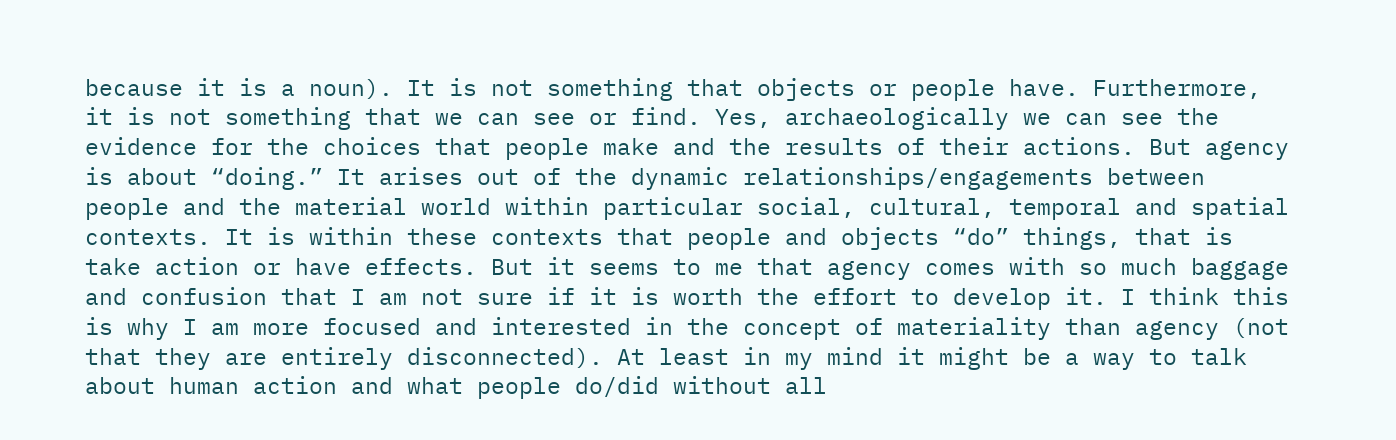because it is a noun). It is not something that objects or people have. Furthermore, it is not something that we can see or find. Yes, archaeologically we can see the evidence for the choices that people make and the results of their actions. But agency is about “doing.” It arises out of the dynamic relationships/engagements between people and the material world within particular social, cultural, temporal and spatial contexts. It is within these contexts that people and objects “do” things, that is take action or have effects. But it seems to me that agency comes with so much baggage and confusion that I am not sure if it is worth the effort to develop it. I think this is why I am more focused and interested in the concept of materiality than agency (not that they are entirely disconnected). At least in my mind it might be a way to talk about human action and what people do/did without all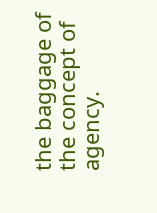the baggage of the concept of agency.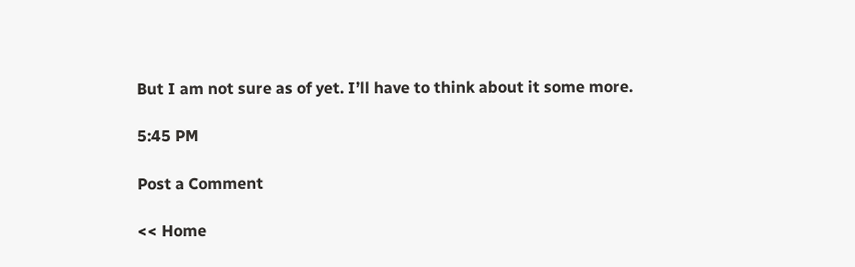But I am not sure as of yet. I’ll have to think about it some more.

5:45 PM

Post a Comment

<< Home